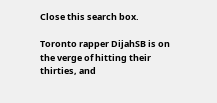Close this search box.

Toronto rapper DijahSB is on the verge of hitting their thirties, and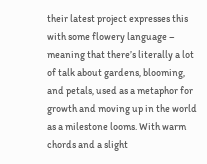their latest project expresses this with some flowery language – meaning that there’s literally a lot of talk about gardens, blooming, and petals, used as a metaphor for growth and moving up in the world as a milestone looms. With warm chords and a slight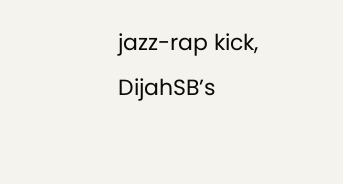jazz-rap kick, DijahSB’s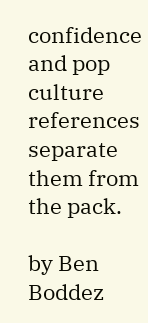confidence and pop culture references separate them from the pack.

by Ben Boddez